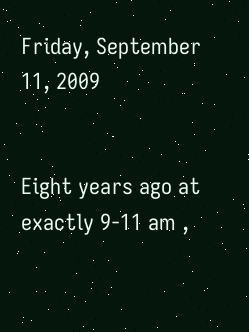Friday, September 11, 2009


Eight years ago at exactly 9-11 am ,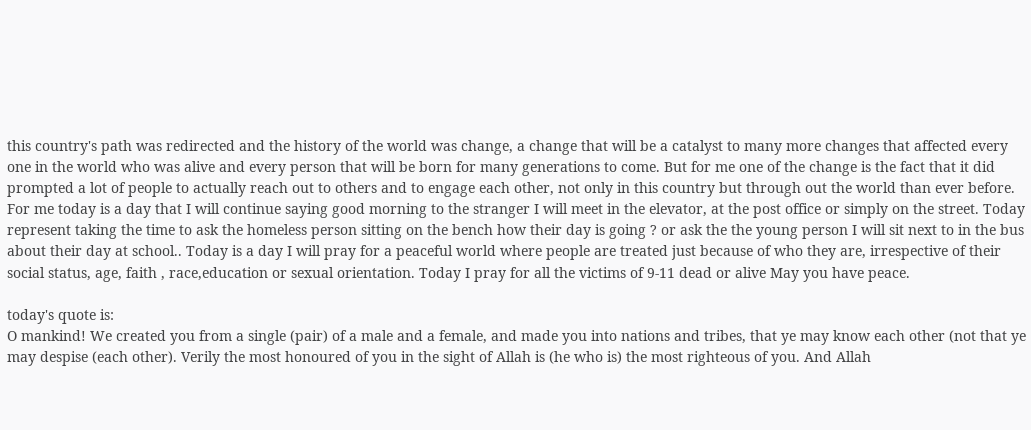this country's path was redirected and the history of the world was change, a change that will be a catalyst to many more changes that affected every one in the world who was alive and every person that will be born for many generations to come. But for me one of the change is the fact that it did prompted a lot of people to actually reach out to others and to engage each other, not only in this country but through out the world than ever before.
For me today is a day that I will continue saying good morning to the stranger I will meet in the elevator, at the post office or simply on the street. Today represent taking the time to ask the homeless person sitting on the bench how their day is going ? or ask the the young person I will sit next to in the bus about their day at school.. Today is a day I will pray for a peaceful world where people are treated just because of who they are, irrespective of their social status, age, faith , race,education or sexual orientation. Today I pray for all the victims of 9-11 dead or alive May you have peace.

today's quote is:
O mankind! We created you from a single (pair) of a male and a female, and made you into nations and tribes, that ye may know each other (not that ye may despise (each other). Verily the most honoured of you in the sight of Allah is (he who is) the most righteous of you. And Allah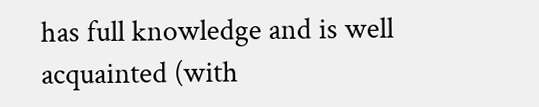has full knowledge and is well acquainted (with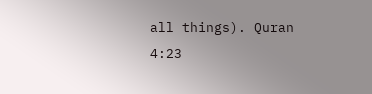all things). Quran 4:23